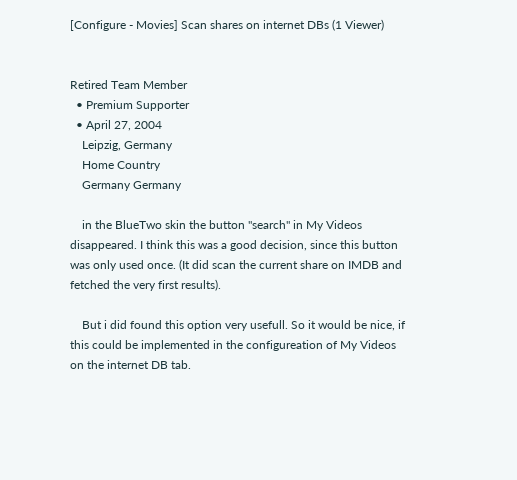[Configure - Movies] Scan shares on internet DBs (1 Viewer)


Retired Team Member
  • Premium Supporter
  • April 27, 2004
    Leipzig, Germany
    Home Country
    Germany Germany

    in the BlueTwo skin the button "search" in My Videos disappeared. I think this was a good decision, since this button was only used once. (It did scan the current share on IMDB and fetched the very first results).

    But i did found this option very usefull. So it would be nice, if this could be implemented in the configureation of My Videos on the internet DB tab.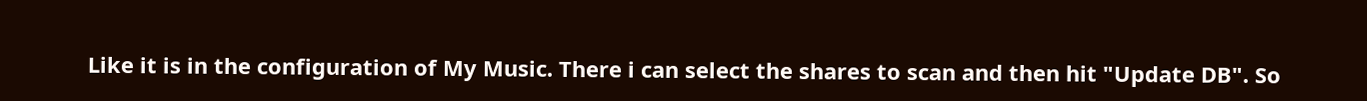Like it is in the configuration of My Music. There i can select the shares to scan and then hit "Update DB". So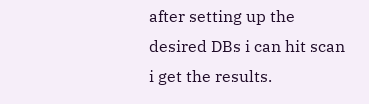after setting up the desired DBs i can hit scan i get the results.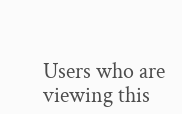Users who are viewing this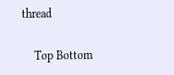thread

    Top Bottom